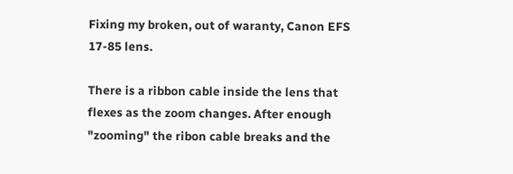Fixing my broken, out of waranty, Canon EFS 17-85 lens.

There is a ribbon cable inside the lens that flexes as the zoom changes. After enough "zooming" the ribon cable breaks and the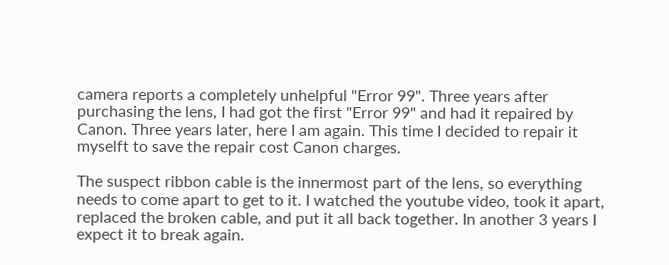camera reports a completely unhelpful "Error 99". Three years after purchasing the lens, I had got the first "Error 99" and had it repaired by Canon. Three years later, here I am again. This time I decided to repair it myselft to save the repair cost Canon charges.

The suspect ribbon cable is the innermost part of the lens, so everything needs to come apart to get to it. I watched the youtube video, took it apart, replaced the broken cable, and put it all back together. In another 3 years I expect it to break again.